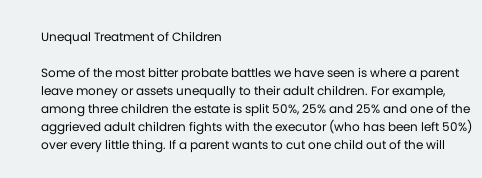Unequal Treatment of Children

Some of the most bitter probate battles we have seen is where a parent leave money or assets unequally to their adult children. For example, among three children the estate is split 50%, 25% and 25% and one of the aggrieved adult children fights with the executor (who has been left 50%) over every little thing. If a parent wants to cut one child out of the will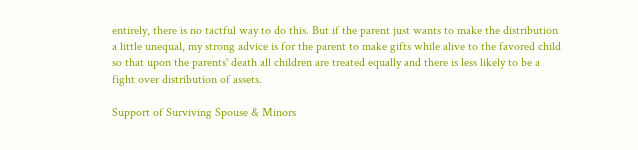entirely, there is no tactful way to do this. But if the parent just wants to make the distribution a little unequal, my strong advice is for the parent to make gifts while alive to the favored child so that upon the parents' death all children are treated equally and there is less likely to be a fight over distribution of assets.

Support of Surviving Spouse & Minors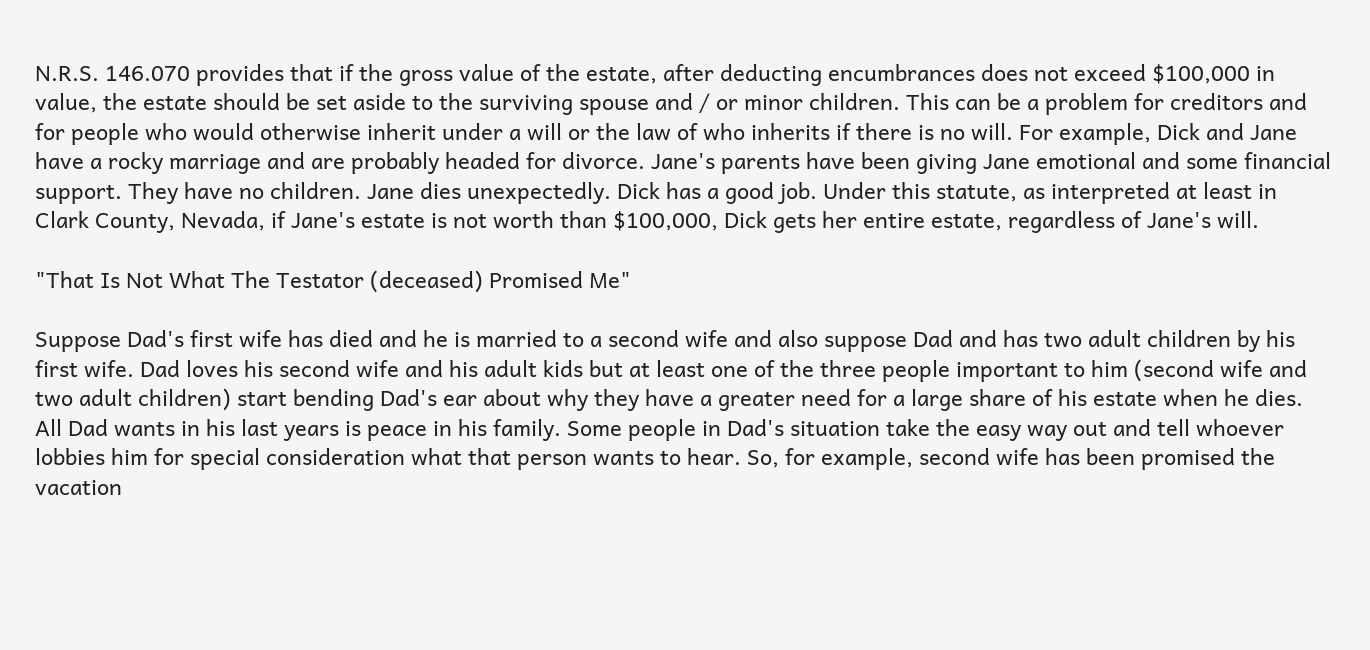N.R.S. 146.070 provides that if the gross value of the estate, after deducting encumbrances does not exceed $100,000 in value, the estate should be set aside to the surviving spouse and / or minor children. This can be a problem for creditors and for people who would otherwise inherit under a will or the law of who inherits if there is no will. For example, Dick and Jane have a rocky marriage and are probably headed for divorce. Jane's parents have been giving Jane emotional and some financial support. They have no children. Jane dies unexpectedly. Dick has a good job. Under this statute, as interpreted at least in Clark County, Nevada, if Jane's estate is not worth than $100,000, Dick gets her entire estate, regardless of Jane's will.

"That Is Not What The Testator (deceased) Promised Me"

Suppose Dad's first wife has died and he is married to a second wife and also suppose Dad and has two adult children by his first wife. Dad loves his second wife and his adult kids but at least one of the three people important to him (second wife and two adult children) start bending Dad's ear about why they have a greater need for a large share of his estate when he dies. All Dad wants in his last years is peace in his family. Some people in Dad's situation take the easy way out and tell whoever lobbies him for special consideration what that person wants to hear. So, for example, second wife has been promised the vacation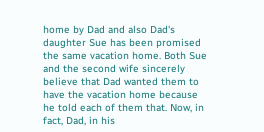home by Dad and also Dad's daughter Sue has been promised the same vacation home. Both Sue and the second wife sincerely believe that Dad wanted them to have the vacation home because he told each of them that. Now, in fact, Dad, in his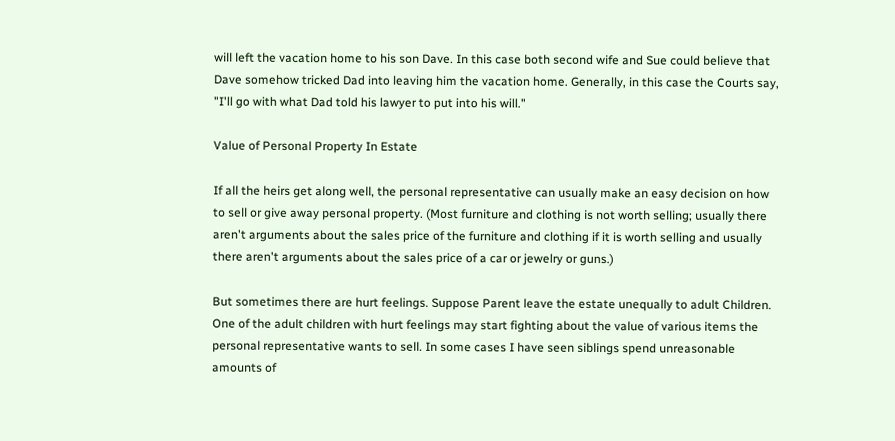will left the vacation home to his son Dave. In this case both second wife and Sue could believe that Dave somehow tricked Dad into leaving him the vacation home. Generally, in this case the Courts say, "I'll go with what Dad told his lawyer to put into his will."

Value of Personal Property In Estate

If all the heirs get along well, the personal representative can usually make an easy decision on how to sell or give away personal property. (Most furniture and clothing is not worth selling; usually there aren't arguments about the sales price of the furniture and clothing if it is worth selling and usually there aren't arguments about the sales price of a car or jewelry or guns.)

But sometimes there are hurt feelings. Suppose Parent leave the estate unequally to adult Children. One of the adult children with hurt feelings may start fighting about the value of various items the personal representative wants to sell. In some cases I have seen siblings spend unreasonable amounts of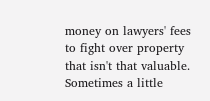money on lawyers' fees to fight over property that isn't that valuable. Sometimes a little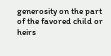generosity on the part of the favored child or heirs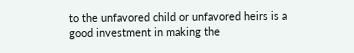to the unfavored child or unfavored heirs is a good investment in making the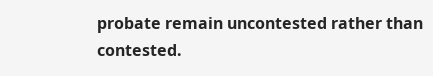probate remain uncontested rather than contested.